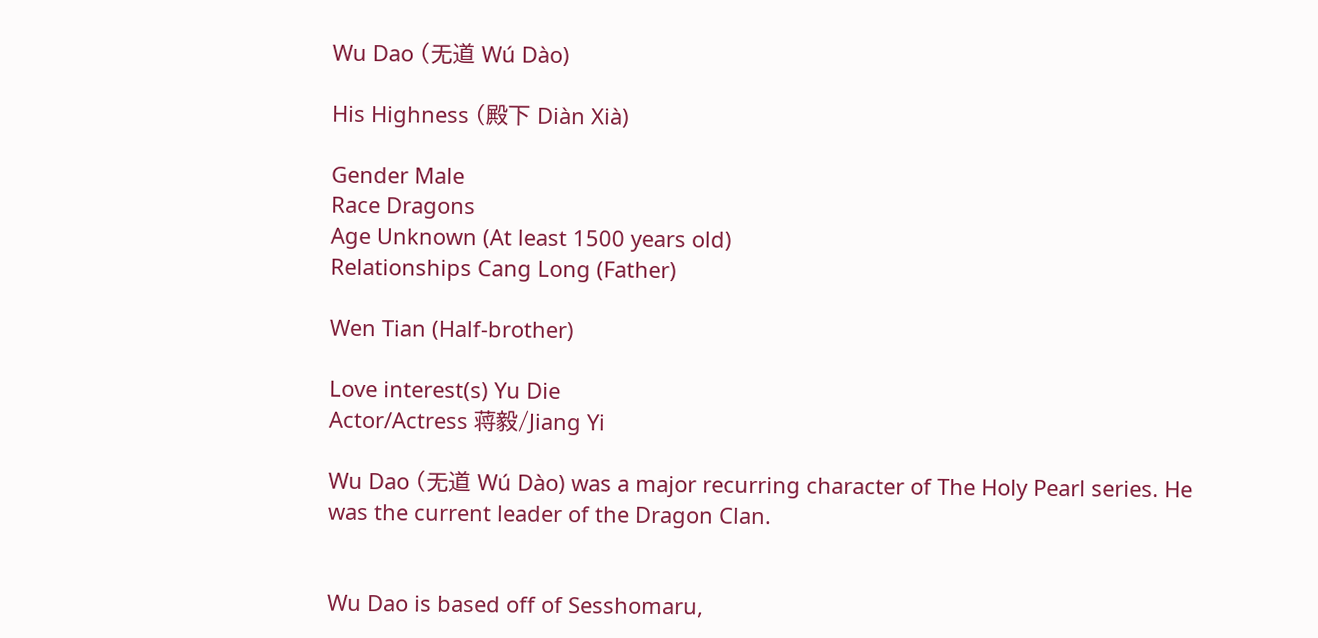Wu Dao (无道 Wú Dào)

His Highness (殿下 Diàn Xià)

Gender Male
Race Dragons
Age Unknown (At least 1500 years old)
Relationships Cang Long (Father)

Wen Tian (Half-brother)

Love interest(s) Yu Die
Actor/Actress 蒋毅/Jiang Yi

Wu Dao (无道 Wú Dào) was a major recurring character of The Holy Pearl series. He was the current leader of the Dragon Clan.


Wu Dao is based off of Sesshomaru,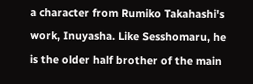a character from Rumiko Takahashi's work, Inuyasha. Like Sesshomaru, he is the older half brother of the main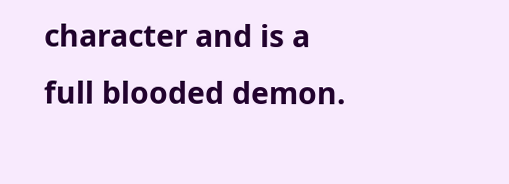character and is a full blooded demon.